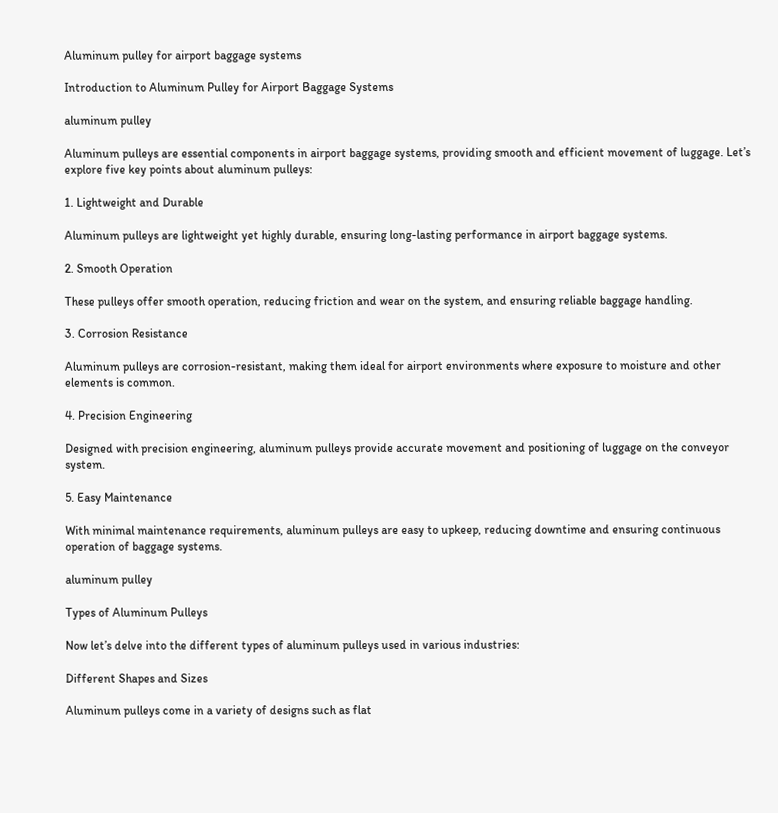Aluminum pulley for airport baggage systems

Introduction to Aluminum Pulley for Airport Baggage Systems

aluminum pulley

Aluminum pulleys are essential components in airport baggage systems, providing smooth and efficient movement of luggage. Let’s explore five key points about aluminum pulleys:

1. Lightweight and Durable

Aluminum pulleys are lightweight yet highly durable, ensuring long-lasting performance in airport baggage systems.

2. Smooth Operation

These pulleys offer smooth operation, reducing friction and wear on the system, and ensuring reliable baggage handling.

3. Corrosion Resistance

Aluminum pulleys are corrosion-resistant, making them ideal for airport environments where exposure to moisture and other elements is common.

4. Precision Engineering

Designed with precision engineering, aluminum pulleys provide accurate movement and positioning of luggage on the conveyor system.

5. Easy Maintenance

With minimal maintenance requirements, aluminum pulleys are easy to upkeep, reducing downtime and ensuring continuous operation of baggage systems.

aluminum pulley

Types of Aluminum Pulleys

Now let’s delve into the different types of aluminum pulleys used in various industries:

Different Shapes and Sizes

Aluminum pulleys come in a variety of designs such as flat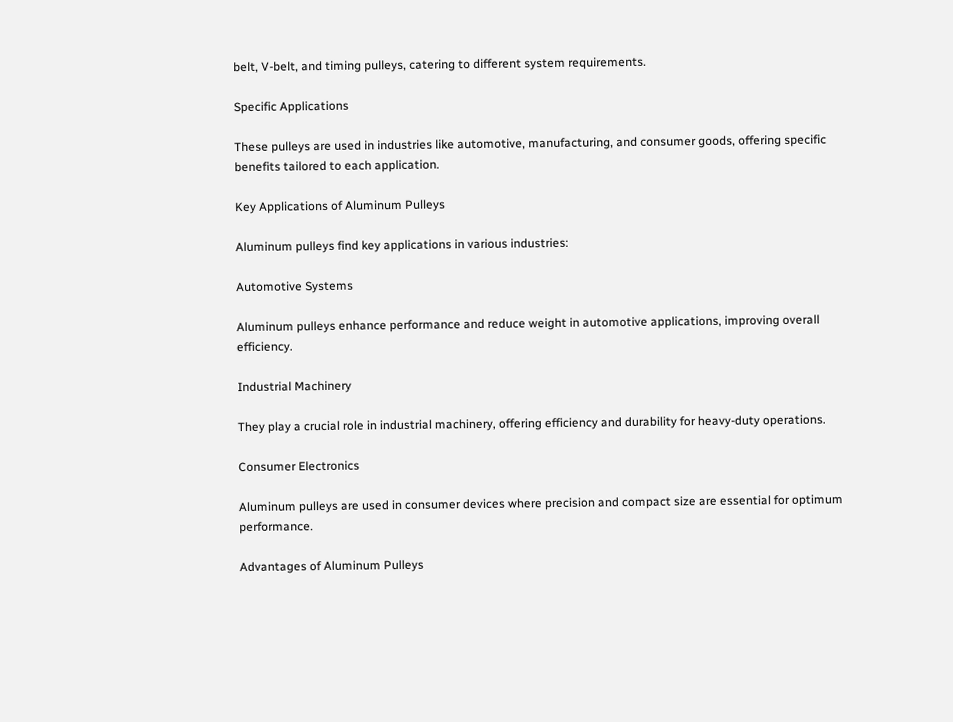belt, V-belt, and timing pulleys, catering to different system requirements.

Specific Applications

These pulleys are used in industries like automotive, manufacturing, and consumer goods, offering specific benefits tailored to each application.

Key Applications of Aluminum Pulleys

Aluminum pulleys find key applications in various industries:

Automotive Systems

Aluminum pulleys enhance performance and reduce weight in automotive applications, improving overall efficiency.

Industrial Machinery

They play a crucial role in industrial machinery, offering efficiency and durability for heavy-duty operations.

Consumer Electronics

Aluminum pulleys are used in consumer devices where precision and compact size are essential for optimum performance.

Advantages of Aluminum Pulleys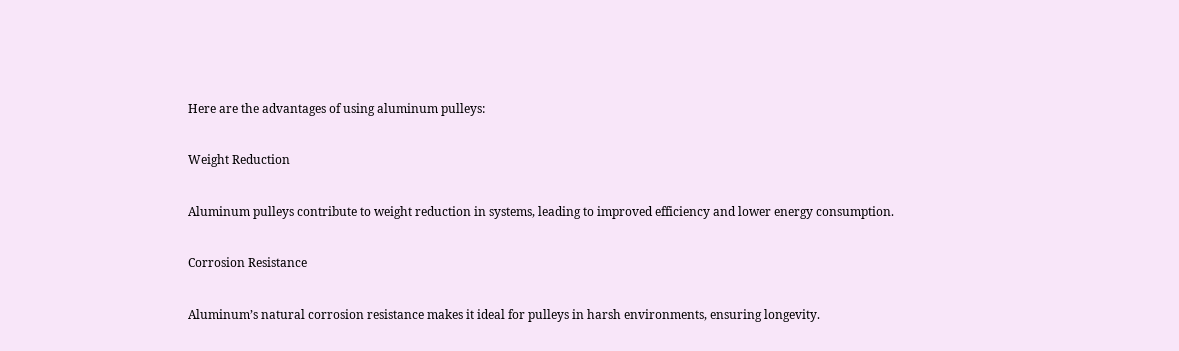Here are the advantages of using aluminum pulleys:

Weight Reduction

Aluminum pulleys contribute to weight reduction in systems, leading to improved efficiency and lower energy consumption.

Corrosion Resistance

Aluminum’s natural corrosion resistance makes it ideal for pulleys in harsh environments, ensuring longevity.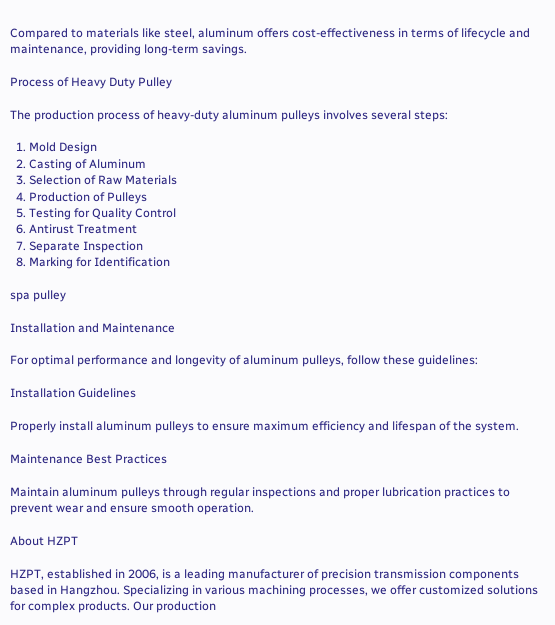Compared to materials like steel, aluminum offers cost-effectiveness in terms of lifecycle and maintenance, providing long-term savings.

Process of Heavy Duty Pulley

The production process of heavy-duty aluminum pulleys involves several steps:

  1. Mold Design
  2. Casting of Aluminum
  3. Selection of Raw Materials
  4. Production of Pulleys
  5. Testing for Quality Control
  6. Antirust Treatment
  7. Separate Inspection
  8. Marking for Identification

spa pulley

Installation and Maintenance

For optimal performance and longevity of aluminum pulleys, follow these guidelines:

Installation Guidelines

Properly install aluminum pulleys to ensure maximum efficiency and lifespan of the system.

Maintenance Best Practices

Maintain aluminum pulleys through regular inspections and proper lubrication practices to prevent wear and ensure smooth operation.

About HZPT

HZPT, established in 2006, is a leading manufacturer of precision transmission components based in Hangzhou. Specializing in various machining processes, we offer customized solutions for complex products. Our production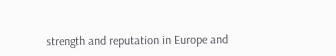strength and reputation in Europe and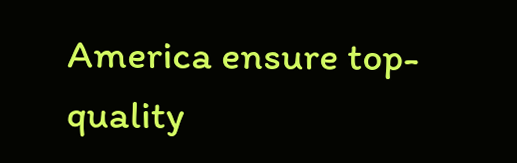America ensure top-quality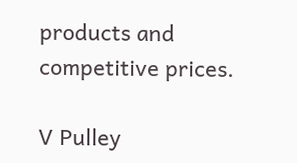products and competitive prices.

V Pulley